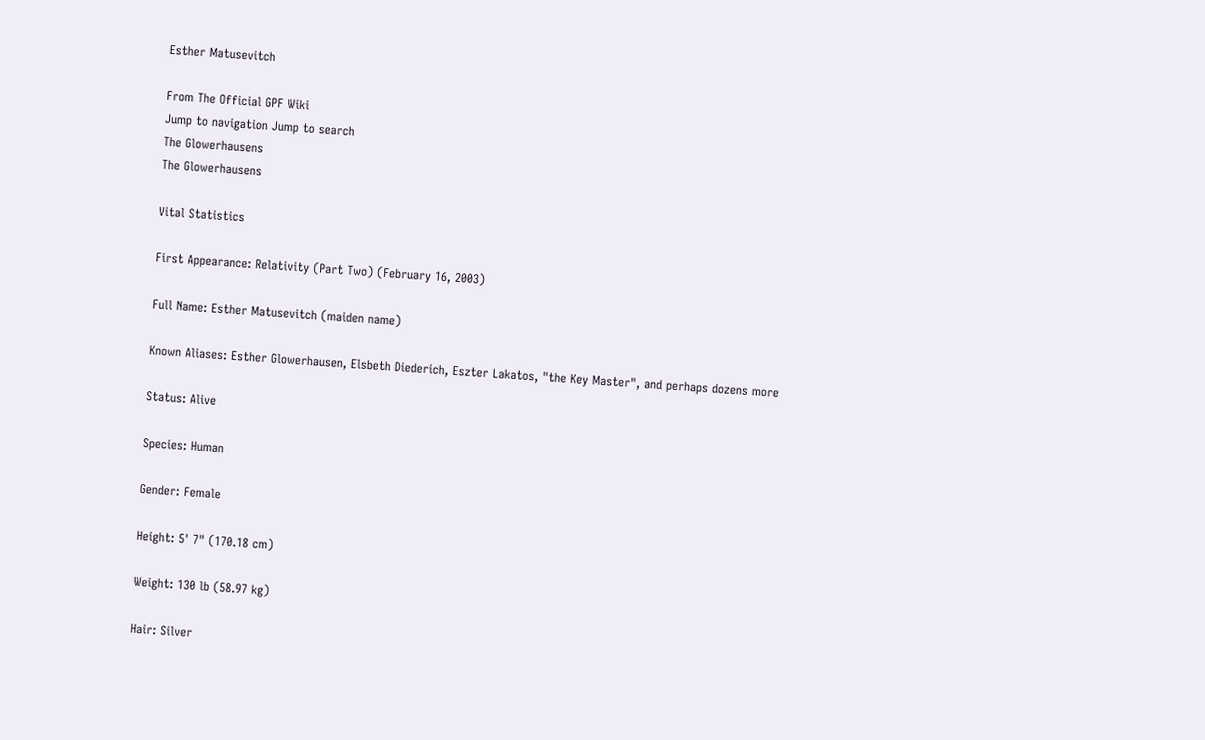Esther Matusevitch

From The Official GPF Wiki
Jump to navigation Jump to search
The Glowerhausens
The Glowerhausens

Vital Statistics

First Appearance: Relativity (Part Two) (February 16, 2003)

Full Name: Esther Matusevitch (maiden name)

Known Aliases: Esther Glowerhausen, Elsbeth Diederich, Eszter Lakatos, "the Key Master", and perhaps dozens more

Status: Alive

Species: Human

Gender: Female

Height: 5' 7" (170.18 cm)

Weight: 130 lb (58.97 kg)

Hair: Silver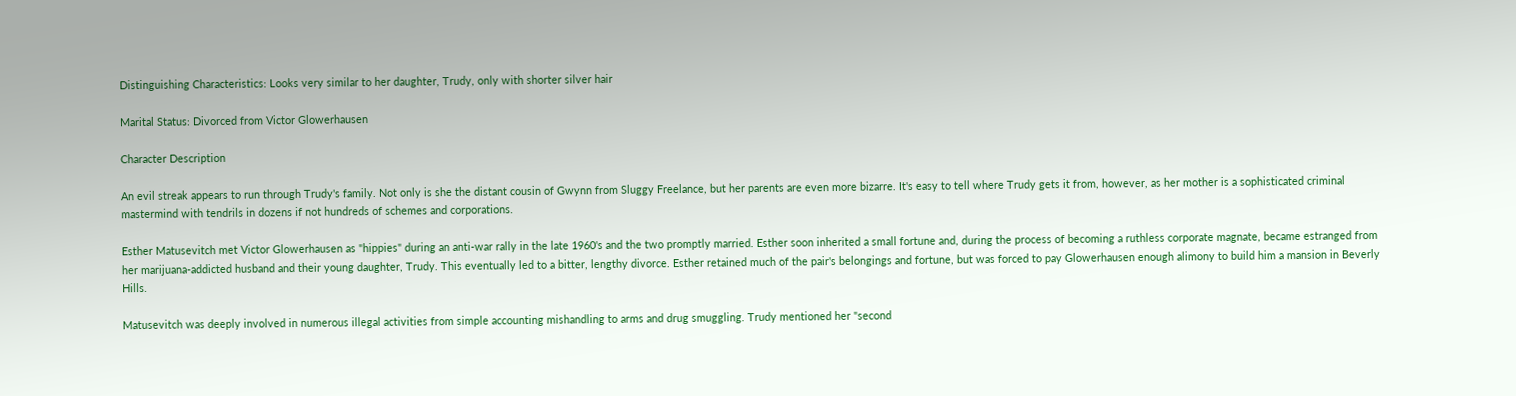Distinguishing Characteristics: Looks very similar to her daughter, Trudy, only with shorter silver hair

Marital Status: Divorced from Victor Glowerhausen

Character Description

An evil streak appears to run through Trudy's family. Not only is she the distant cousin of Gwynn from Sluggy Freelance, but her parents are even more bizarre. It's easy to tell where Trudy gets it from, however, as her mother is a sophisticated criminal mastermind with tendrils in dozens if not hundreds of schemes and corporations.

Esther Matusevitch met Victor Glowerhausen as "hippies" during an anti-war rally in the late 1960's and the two promptly married. Esther soon inherited a small fortune and, during the process of becoming a ruthless corporate magnate, became estranged from her marijuana-addicted husband and their young daughter, Trudy. This eventually led to a bitter, lengthy divorce. Esther retained much of the pair's belongings and fortune, but was forced to pay Glowerhausen enough alimony to build him a mansion in Beverly Hills.

Matusevitch was deeply involved in numerous illegal activities from simple accounting mishandling to arms and drug smuggling. Trudy mentioned her "second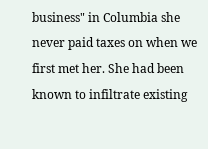business" in Columbia she never paid taxes on when we first met her. She had been known to infiltrate existing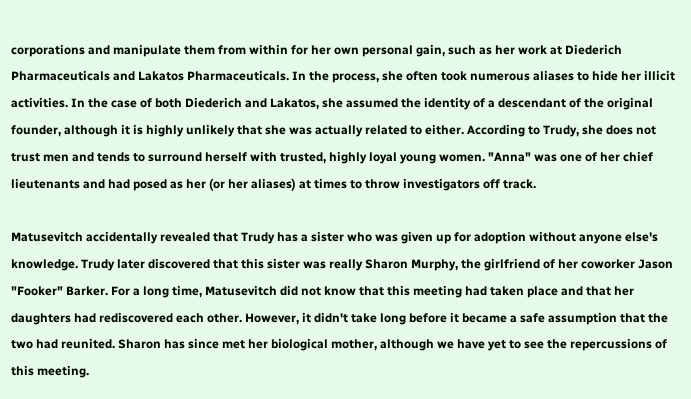corporations and manipulate them from within for her own personal gain, such as her work at Diederich Pharmaceuticals and Lakatos Pharmaceuticals. In the process, she often took numerous aliases to hide her illicit activities. In the case of both Diederich and Lakatos, she assumed the identity of a descendant of the original founder, although it is highly unlikely that she was actually related to either. According to Trudy, she does not trust men and tends to surround herself with trusted, highly loyal young women. "Anna" was one of her chief lieutenants and had posed as her (or her aliases) at times to throw investigators off track.

Matusevitch accidentally revealed that Trudy has a sister who was given up for adoption without anyone else's knowledge. Trudy later discovered that this sister was really Sharon Murphy, the girlfriend of her coworker Jason "Fooker" Barker. For a long time, Matusevitch did not know that this meeting had taken place and that her daughters had rediscovered each other. However, it didn't take long before it became a safe assumption that the two had reunited. Sharon has since met her biological mother, although we have yet to see the repercussions of this meeting.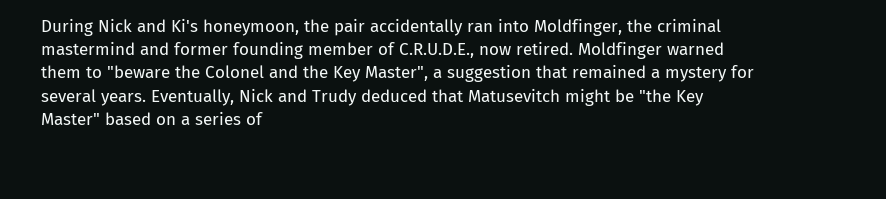During Nick and Ki's honeymoon, the pair accidentally ran into Moldfinger, the criminal mastermind and former founding member of C.R.U.D.E., now retired. Moldfinger warned them to "beware the Colonel and the Key Master", a suggestion that remained a mystery for several years. Eventually, Nick and Trudy deduced that Matusevitch might be "the Key Master" based on a series of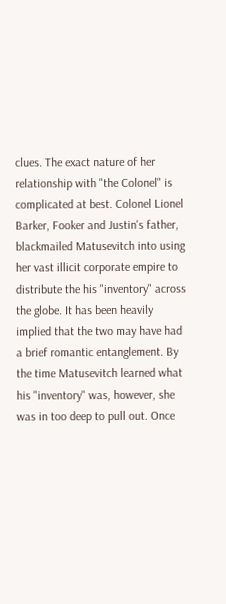clues. The exact nature of her relationship with "the Colonel" is complicated at best. Colonel Lionel Barker, Fooker and Justin's father, blackmailed Matusevitch into using her vast illicit corporate empire to distribute the his "inventory" across the globe. It has been heavily implied that the two may have had a brief romantic entanglement. By the time Matusevitch learned what his "inventory" was, however, she was in too deep to pull out. Once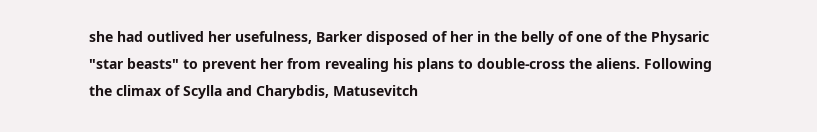she had outlived her usefulness, Barker disposed of her in the belly of one of the Physaric "star beasts" to prevent her from revealing his plans to double-cross the aliens. Following the climax of Scylla and Charybdis, Matusevitch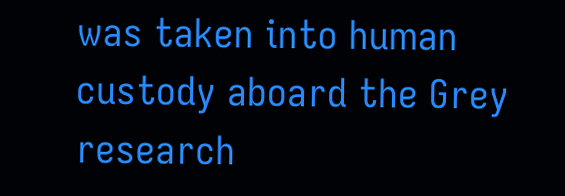was taken into human custody aboard the Grey research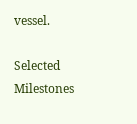vessel.

Selected Milestones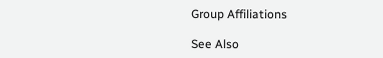Group Affiliations

See Also